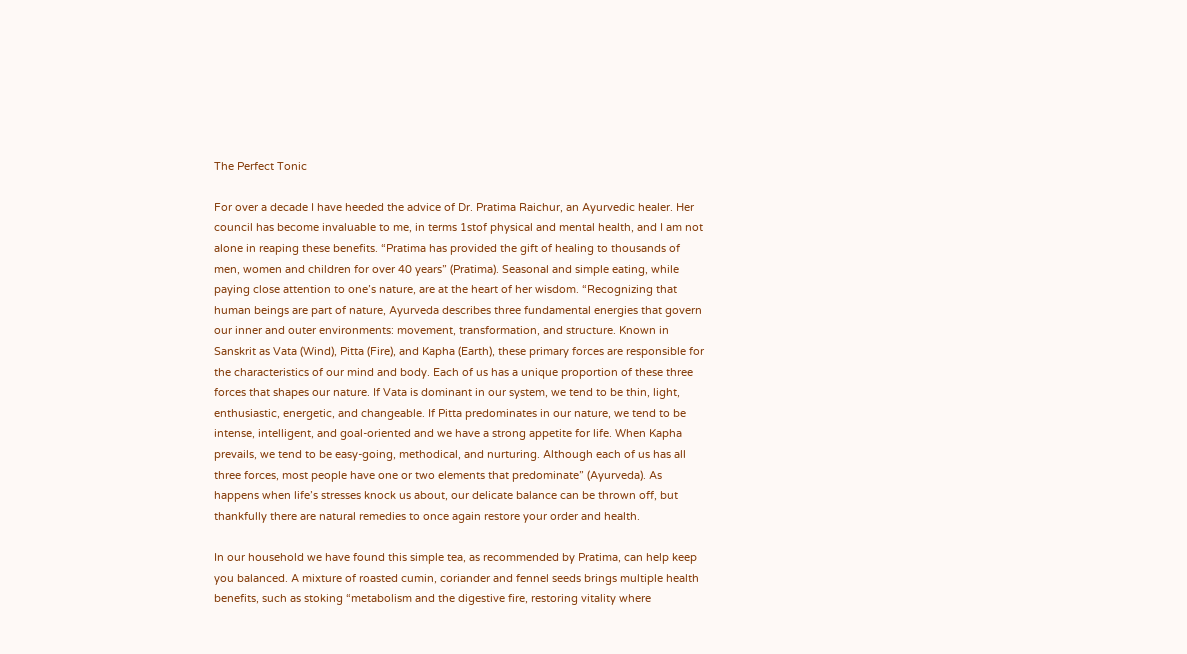The Perfect Tonic

For over a decade I have heeded the advice of Dr. Pratima Raichur, an Ayurvedic healer. Her council has become invaluable to me, in terms 1stof physical and mental health, and I am not alone in reaping these benefits. “Pratima has provided the gift of healing to thousands of men, women and children for over 40 years” (Pratima). Seasonal and simple eating, while paying close attention to one’s nature, are at the heart of her wisdom. “Recognizing that human beings are part of nature, Ayurveda describes three fundamental energies that govern our inner and outer environments: movement, transformation, and structure. Known in Sanskrit as Vata (Wind), Pitta (Fire), and Kapha (Earth), these primary forces are responsible for the characteristics of our mind and body. Each of us has a unique proportion of these three forces that shapes our nature. If Vata is dominant in our system, we tend to be thin, light, enthusiastic, energetic, and changeable. If Pitta predominates in our nature, we tend to be intense, intelligent, and goal-oriented and we have a strong appetite for life. When Kapha prevails, we tend to be easy-going, methodical, and nurturing. Although each of us has all three forces, most people have one or two elements that predominate” (Ayurveda). As happens when life’s stresses knock us about, our delicate balance can be thrown off, but thankfully there are natural remedies to once again restore your order and health.

In our household we have found this simple tea, as recommended by Pratima, can help keep you balanced. A mixture of roasted cumin, coriander and fennel seeds brings multiple health benefits, such as stoking “metabolism and the digestive fire, restoring vitality where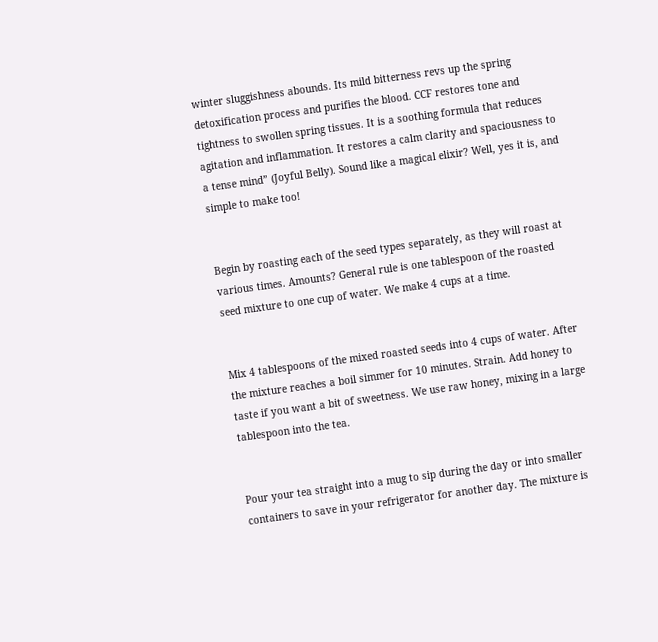winter sluggishness abounds. Its mild bitterness revs up the spring detoxification process and purifies the blood. CCF restores tone and tightness to swollen spring tissues. It is a soothing formula that reduces agitation and inflammation. It restores a calm clarity and spaciousness to a tense mind” (Joyful Belly). Sound like a magical elixir? Well, yes it is, and simple to make too!


Begin by roasting each of the seed types separately, as they will roast at various times. Amounts? General rule is one tablespoon of the roasted seed mixture to one cup of water. We make 4 cups at a time.


Mix 4 tablespoons of the mixed roasted seeds into 4 cups of water. After the mixture reaches a boil simmer for 10 minutes. Strain. Add honey to taste if you want a bit of sweetness. We use raw honey, mixing in a large tablespoon into the tea.


Pour your tea straight into a mug to sip during the day or into smaller containers to save in your refrigerator for another day. The mixture is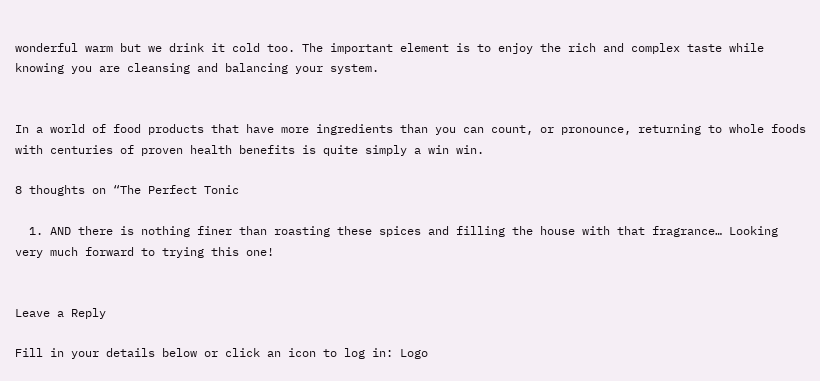wonderful warm but we drink it cold too. The important element is to enjoy the rich and complex taste while knowing you are cleansing and balancing your system.


In a world of food products that have more ingredients than you can count, or pronounce, returning to whole foods with centuries of proven health benefits is quite simply a win win.

8 thoughts on “The Perfect Tonic

  1. AND there is nothing finer than roasting these spices and filling the house with that fragrance… Looking very much forward to trying this one!


Leave a Reply

Fill in your details below or click an icon to log in: Logo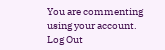You are commenting using your account. Log Out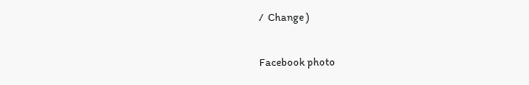/  Change )

Facebook photo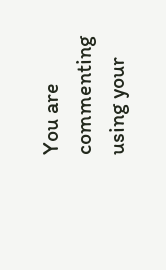You are commenting using your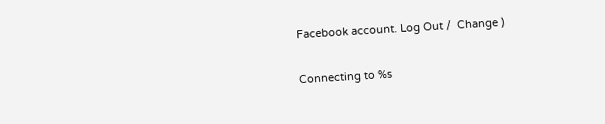Facebook account. Log Out /  Change )

Connecting to %s